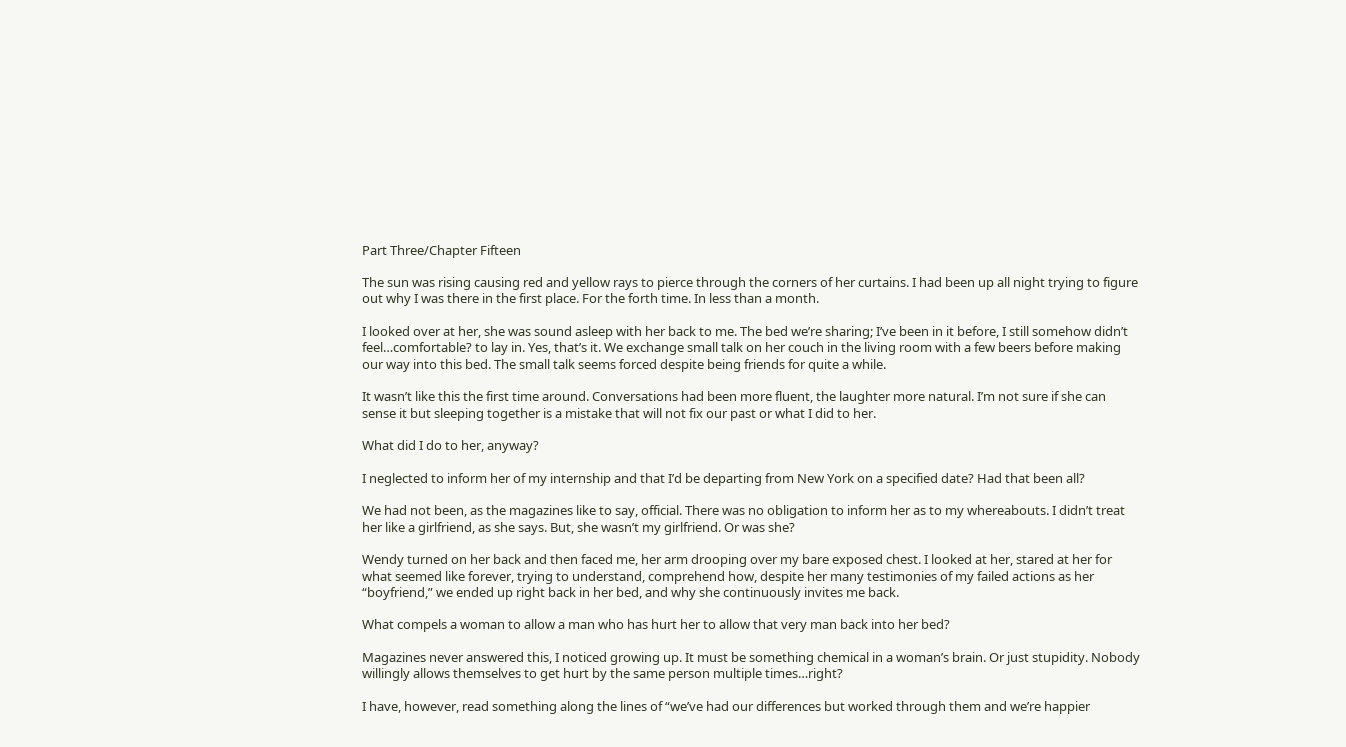Part Three/Chapter Fifteen

The sun was rising causing red and yellow rays to pierce through the corners of her curtains. I had been up all night trying to figure out why I was there in the first place. For the forth time. In less than a month.

I looked over at her, she was sound asleep with her back to me. The bed we’re sharing; I’ve been in it before, I still somehow didn’t feel…comfortable? to lay in. Yes, that’s it. We exchange small talk on her couch in the living room with a few beers before making our way into this bed. The small talk seems forced despite being friends for quite a while.

It wasn’t like this the first time around. Conversations had been more fluent, the laughter more natural. I’m not sure if she can sense it but sleeping together is a mistake that will not fix our past or what I did to her.

What did I do to her, anyway?

I neglected to inform her of my internship and that I’d be departing from New York on a specified date? Had that been all?

We had not been, as the magazines like to say, official. There was no obligation to inform her as to my whereabouts. I didn’t treat her like a girlfriend, as she says. But, she wasn’t my girlfriend. Or was she?

Wendy turned on her back and then faced me, her arm drooping over my bare exposed chest. I looked at her, stared at her for what seemed like forever, trying to understand, comprehend how, despite her many testimonies of my failed actions as her “boyfriend,” we ended up right back in her bed, and why she continuously invites me back.

What compels a woman to allow a man who has hurt her to allow that very man back into her bed?

Magazines never answered this, I noticed growing up. It must be something chemical in a woman’s brain. Or just stupidity. Nobody willingly allows themselves to get hurt by the same person multiple times…right?

I have, however, read something along the lines of “we’ve had our differences but worked through them and we’re happier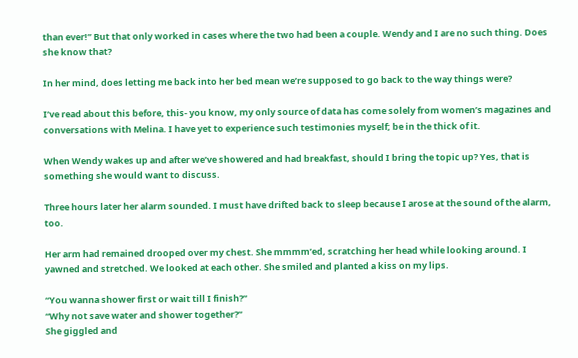than ever!” But that only worked in cases where the two had been a couple. Wendy and I are no such thing. Does she know that?

In her mind, does letting me back into her bed mean we’re supposed to go back to the way things were?

I’ve read about this before, this- you know, my only source of data has come solely from women’s magazines and conversations with Melina. I have yet to experience such testimonies myself; be in the thick of it.

When Wendy wakes up and after we’ve showered and had breakfast, should I bring the topic up? Yes, that is something she would want to discuss.

Three hours later her alarm sounded. I must have drifted back to sleep because I arose at the sound of the alarm, too.

Her arm had remained drooped over my chest. She mmmm’ed, scratching her head while looking around. I yawned and stretched. We looked at each other. She smiled and planted a kiss on my lips.

“You wanna shower first or wait till I finish?”
“Why not save water and shower together?”
She giggled and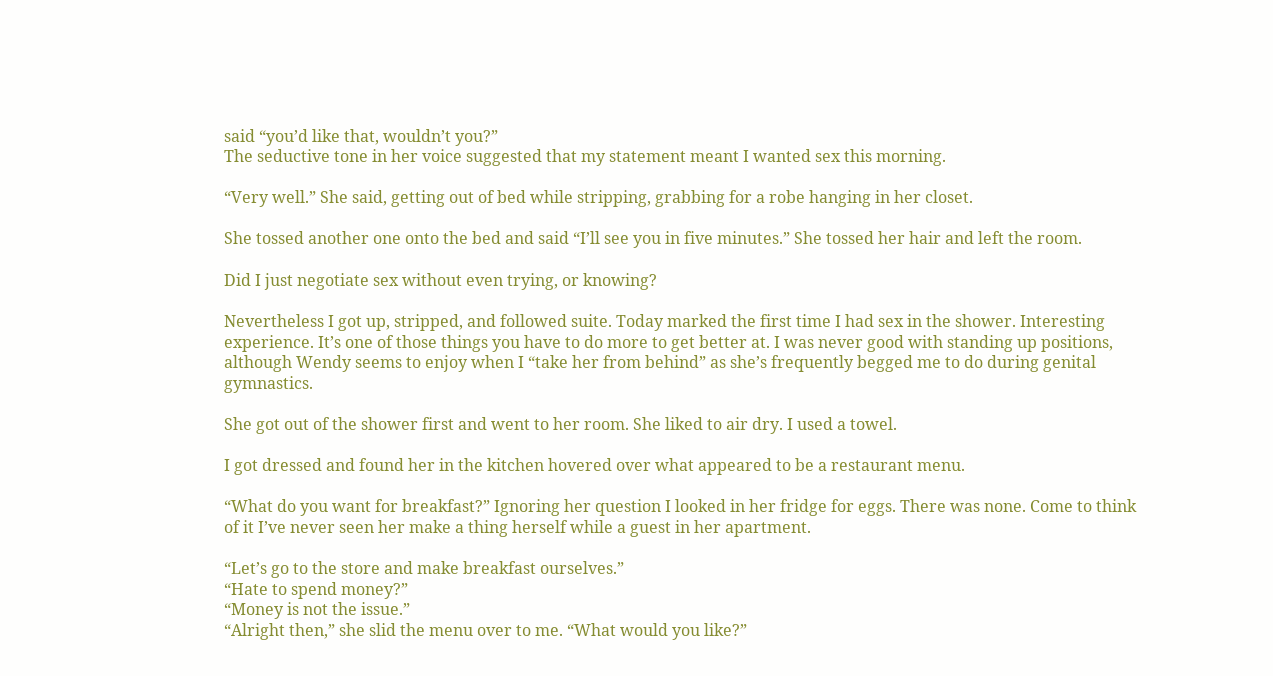said “you’d like that, wouldn’t you?”
The seductive tone in her voice suggested that my statement meant I wanted sex this morning.

“Very well.” She said, getting out of bed while stripping, grabbing for a robe hanging in her closet.

She tossed another one onto the bed and said “I’ll see you in five minutes.” She tossed her hair and left the room.

Did I just negotiate sex without even trying, or knowing?

Nevertheless I got up, stripped, and followed suite. Today marked the first time I had sex in the shower. Interesting experience. It’s one of those things you have to do more to get better at. I was never good with standing up positions, although Wendy seems to enjoy when I “take her from behind” as she’s frequently begged me to do during genital gymnastics.

She got out of the shower first and went to her room. She liked to air dry. I used a towel.

I got dressed and found her in the kitchen hovered over what appeared to be a restaurant menu.

“What do you want for breakfast?” Ignoring her question I looked in her fridge for eggs. There was none. Come to think of it I’ve never seen her make a thing herself while a guest in her apartment.

“Let’s go to the store and make breakfast ourselves.”
“Hate to spend money?”
“Money is not the issue.”
“Alright then,” she slid the menu over to me. “What would you like?”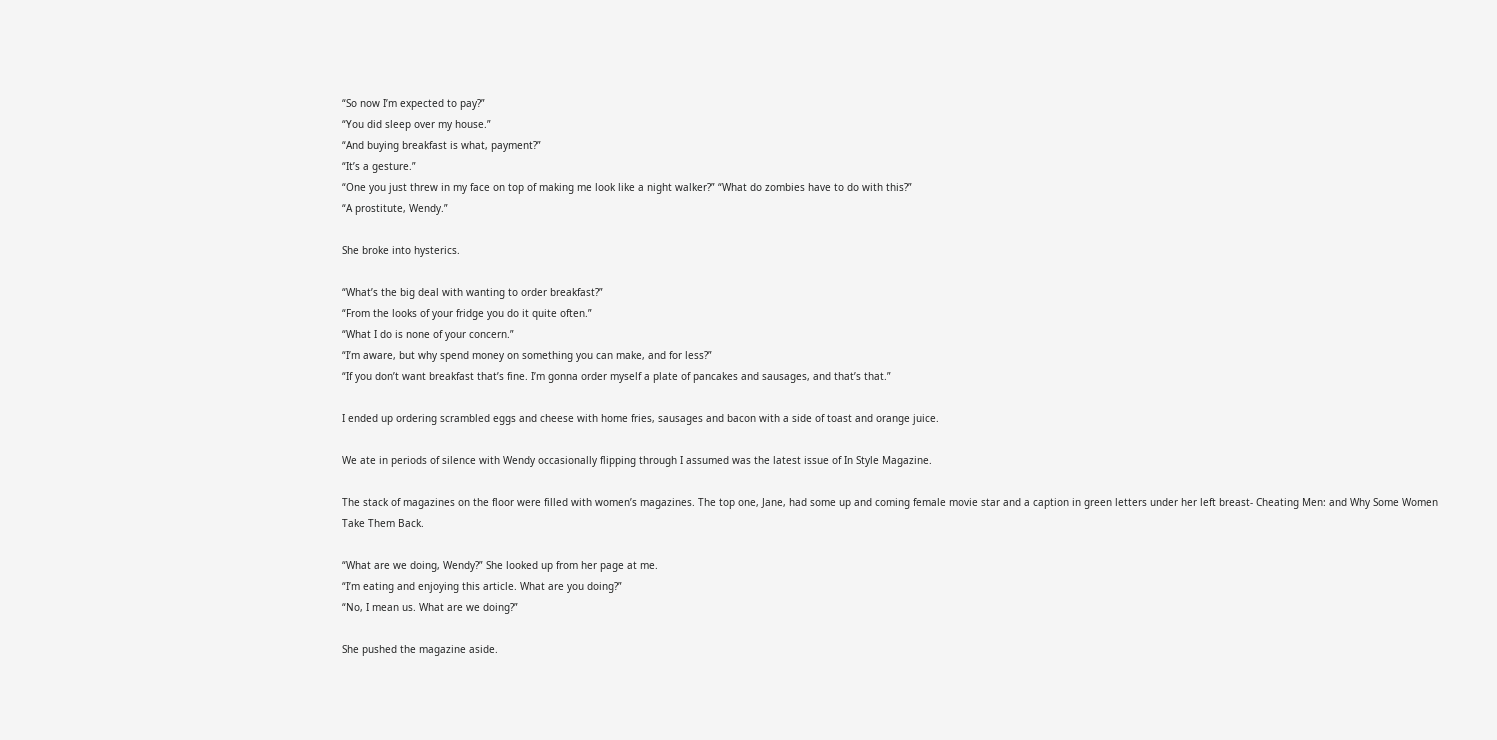“So now I’m expected to pay?”
“You did sleep over my house.”
“And buying breakfast is what, payment?”
“It’s a gesture.”
“One you just threw in my face on top of making me look like a night walker?” “What do zombies have to do with this?”
“A prostitute, Wendy.”

She broke into hysterics.

“What’s the big deal with wanting to order breakfast?”
“From the looks of your fridge you do it quite often.”
“What I do is none of your concern.”
“I’m aware, but why spend money on something you can make, and for less?”
“If you don’t want breakfast that’s fine. I’m gonna order myself a plate of pancakes and sausages, and that’s that.”

I ended up ordering scrambled eggs and cheese with home fries, sausages and bacon with a side of toast and orange juice.

We ate in periods of silence with Wendy occasionally flipping through I assumed was the latest issue of In Style Magazine.

The stack of magazines on the floor were filled with women’s magazines. The top one, Jane, had some up and coming female movie star and a caption in green letters under her left breast- Cheating Men: and Why Some Women Take Them Back.

“What are we doing, Wendy?” She looked up from her page at me.
“I’m eating and enjoying this article. What are you doing?”
“No, I mean us. What are we doing?”

She pushed the magazine aside.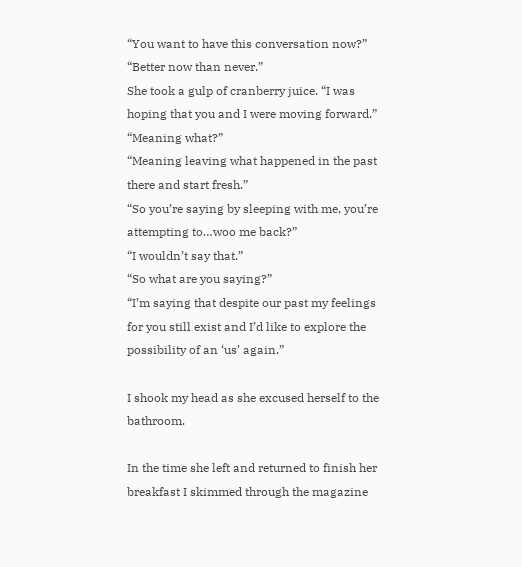“You want to have this conversation now?”
“Better now than never.”
She took a gulp of cranberry juice. “I was hoping that you and I were moving forward.”
“Meaning what?”
“Meaning leaving what happened in the past there and start fresh.”
“So you’re saying by sleeping with me, you’re attempting to…woo me back?”
“I wouldn’t say that.”
“So what are you saying?”
“I’m saying that despite our past my feelings for you still exist and I’d like to explore the possibility of an ‘us’ again.”

I shook my head as she excused herself to the bathroom.

In the time she left and returned to finish her breakfast I skimmed through the magazine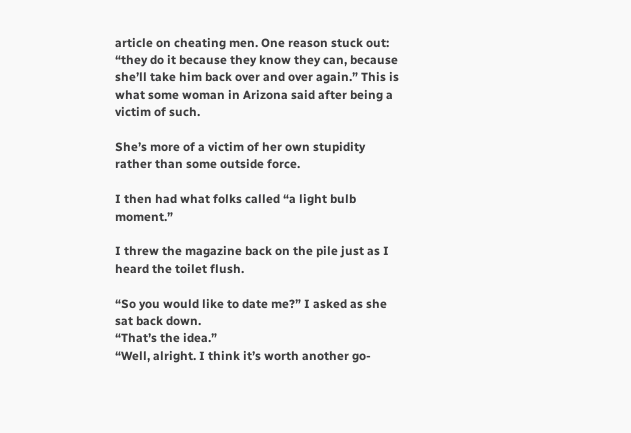article on cheating men. One reason stuck out: “they do it because they know they can, because she’ll take him back over and over again.” This is what some woman in Arizona said after being a victim of such.

She’s more of a victim of her own stupidity rather than some outside force.

I then had what folks called “a light bulb moment.”

I threw the magazine back on the pile just as I heard the toilet flush.

“So you would like to date me?” I asked as she sat back down.
“That’s the idea.”
“Well, alright. I think it’s worth another go-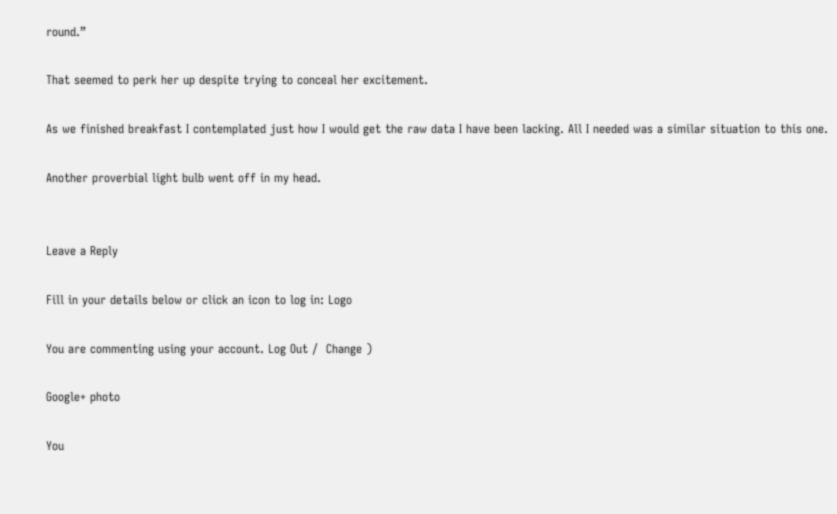round.”

That seemed to perk her up despite trying to conceal her excitement.

As we finished breakfast I contemplated just how I would get the raw data I have been lacking. All I needed was a similar situation to this one.

Another proverbial light bulb went off in my head.


Leave a Reply

Fill in your details below or click an icon to log in: Logo

You are commenting using your account. Log Out /  Change )

Google+ photo

You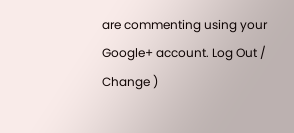are commenting using your Google+ account. Log Out /  Change )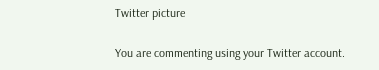Twitter picture

You are commenting using your Twitter account.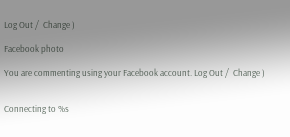Log Out /  Change )

Facebook photo

You are commenting using your Facebook account. Log Out /  Change )


Connecting to %s